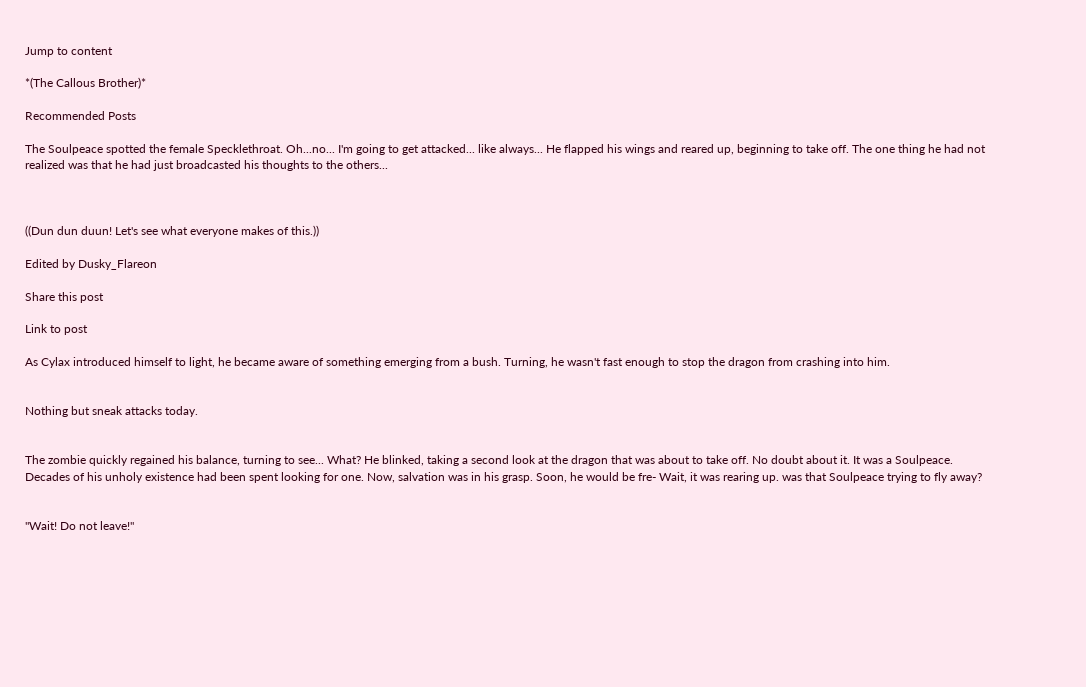Jump to content

*(The Callous Brother)*

Recommended Posts

The Soulpeace spotted the female Specklethroat. Oh...no... I'm going to get attacked... like always... He flapped his wings and reared up, beginning to take off. The one thing he had not realized was that he had just broadcasted his thoughts to the others...



((Dun dun duun! Let's see what everyone makes of this.))

Edited by Dusky_Flareon

Share this post

Link to post

As Cylax introduced himself to light, he became aware of something emerging from a bush. Turning, he wasn't fast enough to stop the dragon from crashing into him.


Nothing but sneak attacks today.


The zombie quickly regained his balance, turning to see... What? He blinked, taking a second look at the dragon that was about to take off. No doubt about it. It was a Soulpeace. Decades of his unholy existence had been spent looking for one. Now, salvation was in his grasp. Soon, he would be fre- Wait, it was rearing up. was that Soulpeace trying to fly away?


"Wait! Do not leave!"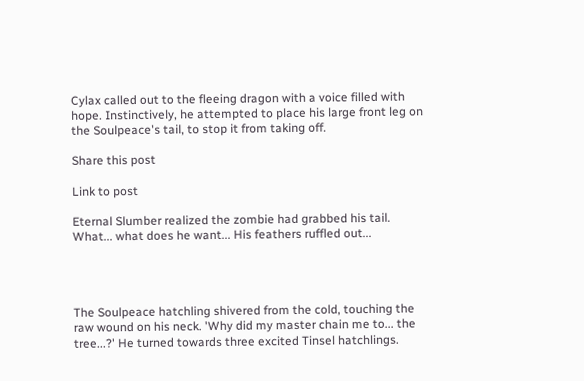Cylax called out to the fleeing dragon with a voice filled with hope. Instinctively, he attempted to place his large front leg on the Soulpeace's tail, to stop it from taking off.

Share this post

Link to post

Eternal Slumber realized the zombie had grabbed his tail. What... what does he want... His feathers ruffled out...




The Soulpeace hatchling shivered from the cold, touching the raw wound on his neck. 'Why did my master chain me to... the tree...?' He turned towards three excited Tinsel hatchlings.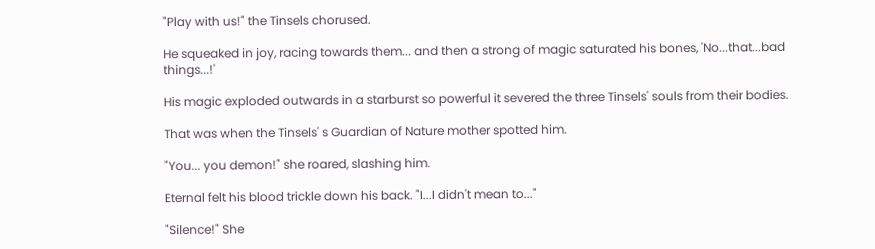"Play with us!" the Tinsels chorused.

He squeaked in joy, racing towards them... and then a strong of magic saturated his bones, 'No...that...bad things...!'

His magic exploded outwards in a starburst so powerful it severed the three Tinsels' souls from their bodies.

That was when the Tinsels' s Guardian of Nature mother spotted him.

"You... you demon!" she roared, slashing him.

Eternal felt his blood trickle down his back. "I...I didn't mean to..."

"Silence!" She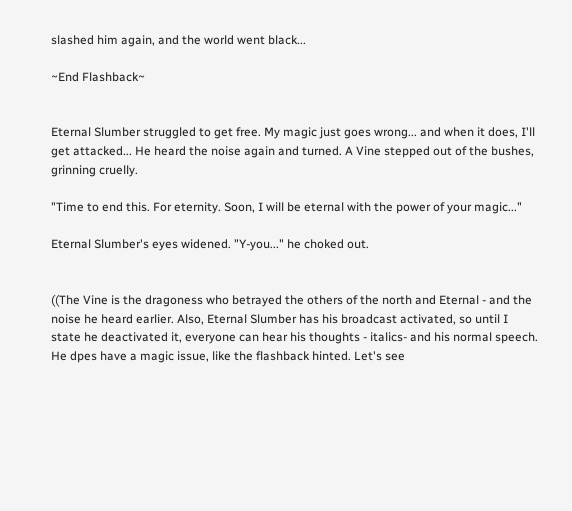slashed him again, and the world went black...

~End Flashback~


Eternal Slumber struggled to get free. My magic just goes wrong... and when it does, I'll get attacked... He heard the noise again and turned. A Vine stepped out of the bushes, grinning cruelly.

"Time to end this. For eternity. Soon, I will be eternal with the power of your magic..."

Eternal Slumber's eyes widened. "Y-you..." he choked out.


((The Vine is the dragoness who betrayed the others of the north and Eternal - and the noise he heard earlier. Also, Eternal Slumber has his broadcast activated, so until I state he deactivated it, everyone can hear his thoughts - italics- and his normal speech. He dpes have a magic issue, like the flashback hinted. Let's see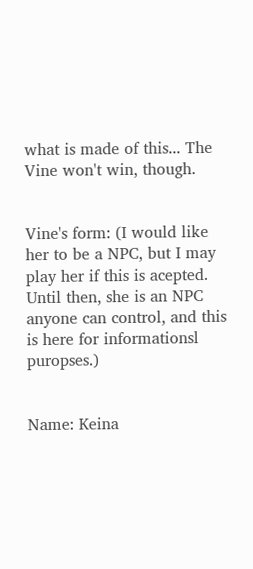what is made of this... The Vine won't win, though.


Vine's form: (I would like her to be a NPC, but I may play her if this is acepted. Until then, she is an NPC anyone can control, and this is here for informationsl puropses.)


Name: Keina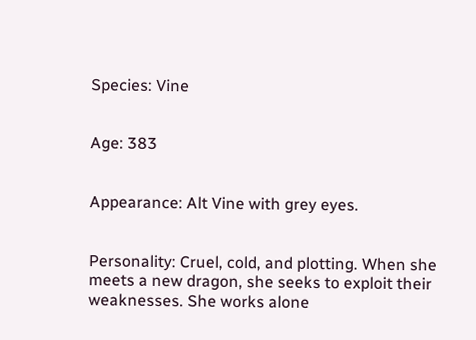Species: Vine


Age: 383


Appearance: Alt Vine with grey eyes.


Personality: Cruel, cold, and plotting. When she meets a new dragon, she seeks to exploit their weaknesses. She works alone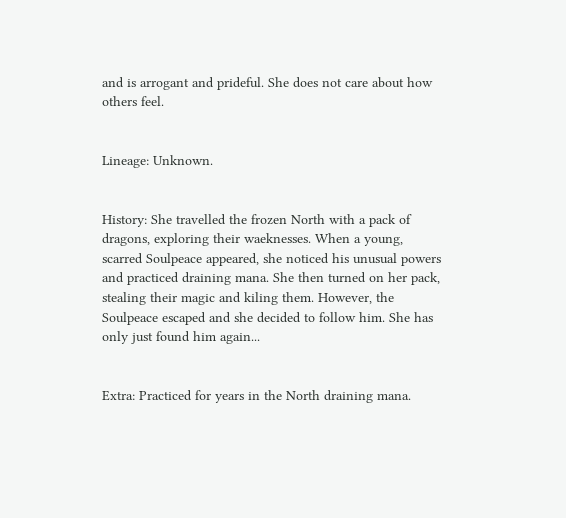and is arrogant and prideful. She does not care about how others feel.


Lineage: Unknown.


History: She travelled the frozen North with a pack of dragons, exploring their waeknesses. When a young, scarred Soulpeace appeared, she noticed his unusual powers and practiced draining mana. She then turned on her pack, stealing their magic and kiling them. However, the Soulpeace escaped and she decided to follow him. She has only just found him again...


Extra: Practiced for years in the North draining mana.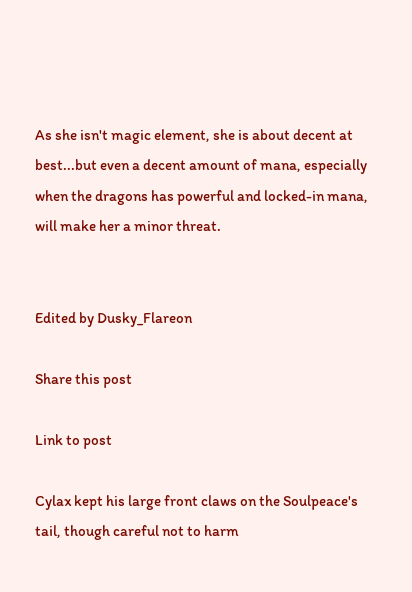As she isn't magic element, she is about decent at best...but even a decent amount of mana, especially when the dragons has powerful and locked-in mana, will make her a minor threat.


Edited by Dusky_Flareon

Share this post

Link to post

Cylax kept his large front claws on the Soulpeace's tail, though careful not to harm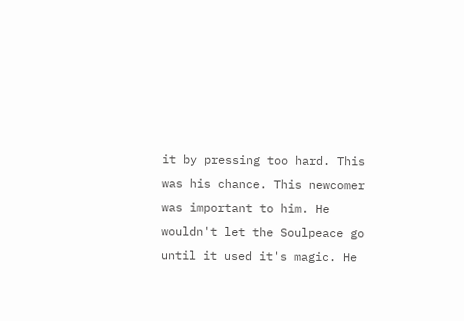it by pressing too hard. This was his chance. This newcomer was important to him. He wouldn't let the Soulpeace go until it used it's magic. He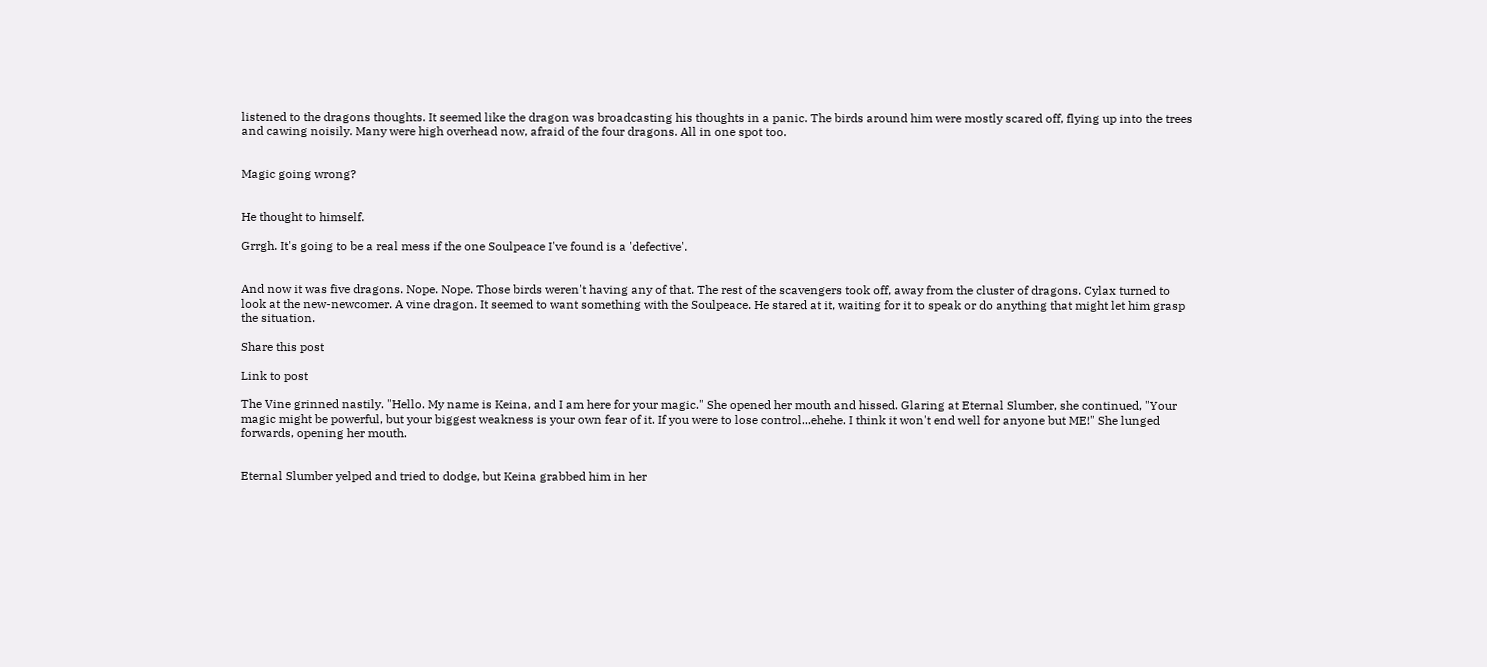listened to the dragons thoughts. It seemed like the dragon was broadcasting his thoughts in a panic. The birds around him were mostly scared off, flying up into the trees and cawing noisily. Many were high overhead now, afraid of the four dragons. All in one spot too.


Magic going wrong?


He thought to himself.

Grrgh. It's going to be a real mess if the one Soulpeace I've found is a 'defective'.


And now it was five dragons. Nope. Nope. Those birds weren't having any of that. The rest of the scavengers took off, away from the cluster of dragons. Cylax turned to look at the new-newcomer. A vine dragon. It seemed to want something with the Soulpeace. He stared at it, waiting for it to speak or do anything that might let him grasp the situation.

Share this post

Link to post

The Vine grinned nastily. "Hello. My name is Keina, and I am here for your magic." She opened her mouth and hissed. Glaring at Eternal Slumber, she continued, "Your magic might be powerful, but your biggest weakness is your own fear of it. If you were to lose control...ehehe. I think it won't end well for anyone but ME!" She lunged forwards, opening her mouth.


Eternal Slumber yelped and tried to dodge, but Keina grabbed him in her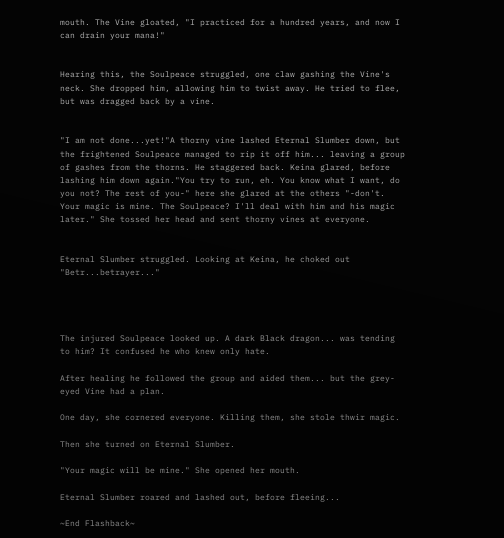mouth. The Vine gloated, "I practiced for a hundred years, and now I can drain your mana!"


Hearing this, the Soulpeace struggled, one claw gashing the Vine's neck. She dropped him, allowing him to twist away. He tried to flee, but was dragged back by a vine.


"I am not done...yet!"A thorny vine lashed Eternal Slumber down, but the frightened Soulpeace managed to rip it off him... leaving a group of gashes from the thorns. He staggered back. Keina glared, before lashing him down again."You try to run, eh. You know what I want, do you not? The rest of you-" here she glared at the others "-don't. Your magic is mine. The Soulpeace? I'll deal with him and his magic later." She tossed her head and sent thorny vines at everyone.


Eternal Slumber struggled. Looking at Keina, he choked out "Betr...betrayer..."




The injured Soulpeace looked up. A dark Black dragon... was tending to him? It confused he who knew only hate.

After healing he followed the group and aided them... but the grey-eyed Vine had a plan.

One day, she cornered everyone. Killing them, she stole thwir magic.

Then she turned on Eternal Slumber.

"Your magic will be mine." She opened her mouth.

Eternal Slumber roared and lashed out, before fleeing...

~End Flashback~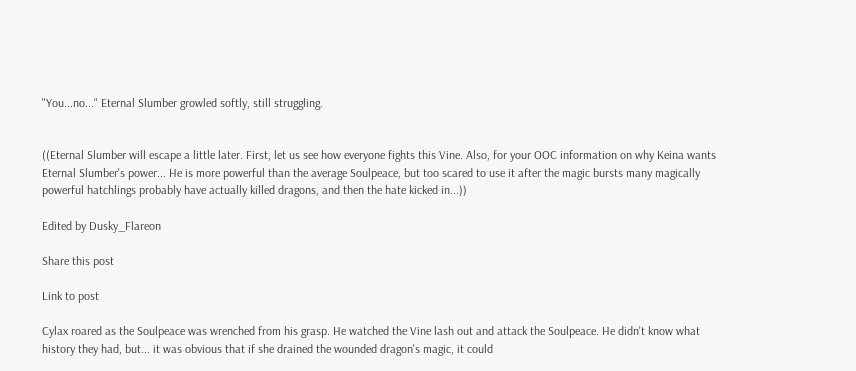"You...no..." Eternal Slumber growled softly, still struggling.


((Eternal Slumber will escape a little later. First, let us see how everyone fights this Vine. Also, for your OOC information on why Keina wants Eternal Slumber's power... He is more powerful than the average Soulpeace, but too scared to use it after the magic bursts many magically powerful hatchlings probably have actually killed dragons, and then the hate kicked in...))

Edited by Dusky_Flareon

Share this post

Link to post

Cylax roared as the Soulpeace was wrenched from his grasp. He watched the Vine lash out and attack the Soulpeace. He didn't know what history they had, but... it was obvious that if she drained the wounded dragon's magic, it could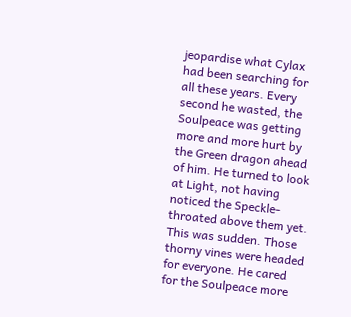jeopardise what Cylax had been searching for all these years. Every second he wasted, the Soulpeace was getting more and more hurt by the Green dragon ahead of him. He turned to look at Light, not having noticed the Speckle-throated above them yet. This was sudden. Those thorny vines were headed for everyone. He cared for the Soulpeace more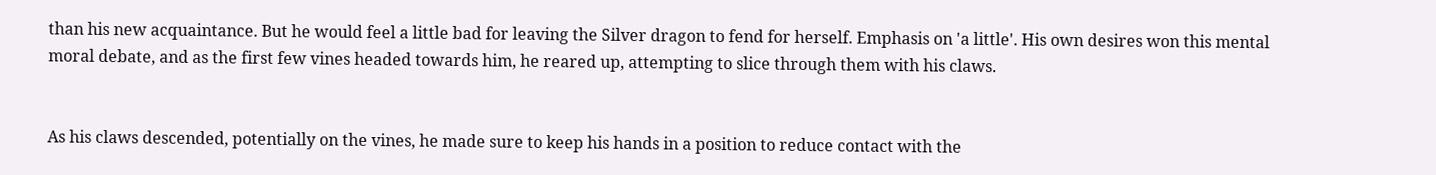than his new acquaintance. But he would feel a little bad for leaving the Silver dragon to fend for herself. Emphasis on 'a little'. His own desires won this mental moral debate, and as the first few vines headed towards him, he reared up, attempting to slice through them with his claws.


As his claws descended, potentially on the vines, he made sure to keep his hands in a position to reduce contact with the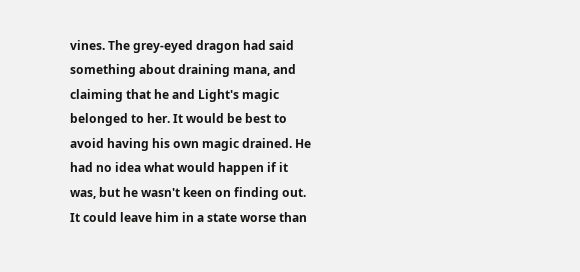vines. The grey-eyed dragon had said something about draining mana, and claiming that he and Light's magic belonged to her. It would be best to avoid having his own magic drained. He had no idea what would happen if it was, but he wasn't keen on finding out. It could leave him in a state worse than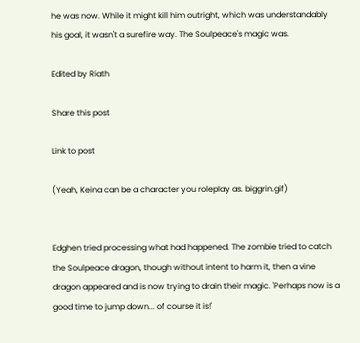he was now. While it might kill him outright, which was understandably his goal, it wasn't a surefire way. The Soulpeace's magic was.

Edited by Riath

Share this post

Link to post

(Yeah, Keina can be a character you roleplay as. biggrin.gif)


Edghen tried processing what had happened. The zombie tried to catch the Soulpeace dragon, though without intent to harm it, then a vine dragon appeared and is now trying to drain their magic. 'Perhaps now is a good time to jump down... of course it is!'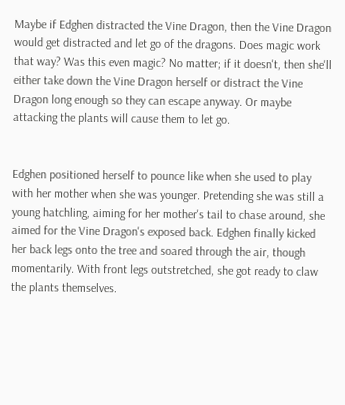Maybe if Edghen distracted the Vine Dragon, then the Vine Dragon would get distracted and let go of the dragons. Does magic work that way? Was this even magic? No matter; if it doesn't, then she'll either take down the Vine Dragon herself or distract the Vine Dragon long enough so they can escape anyway. Or maybe attacking the plants will cause them to let go.


Edghen positioned herself to pounce like when she used to play with her mother when she was younger. Pretending she was still a young hatchling, aiming for her mother's tail to chase around, she aimed for the Vine Dragon's exposed back. Edghen finally kicked her back legs onto the tree and soared through the air, though momentarily. With front legs outstretched, she got ready to claw the plants themselves.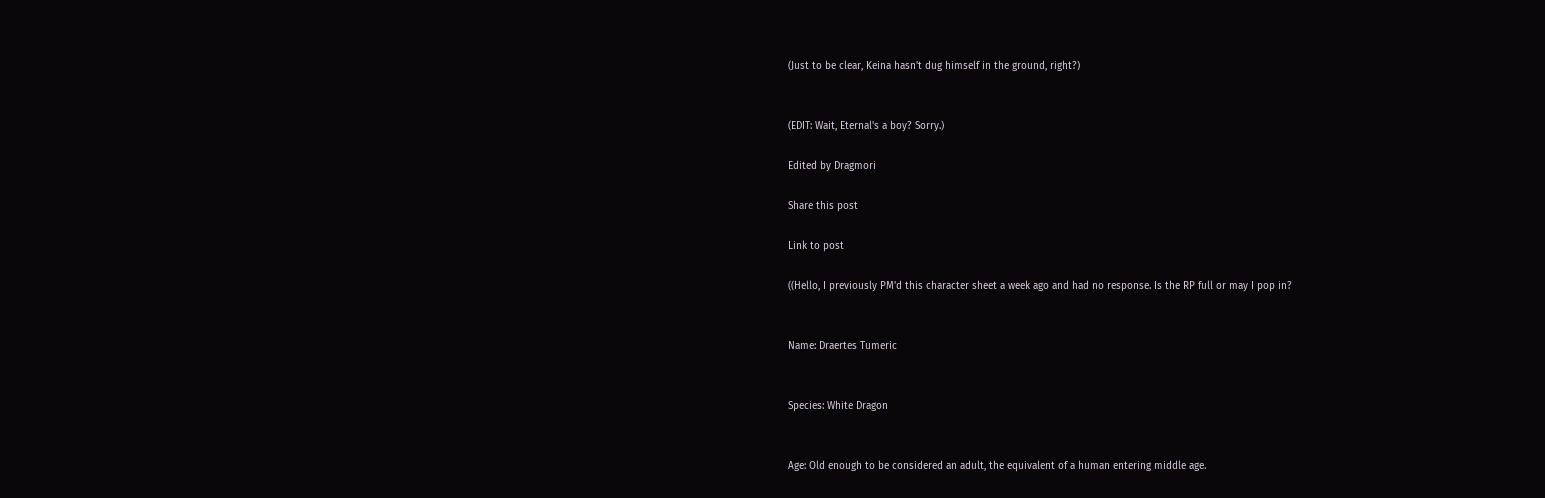(Just to be clear, Keina hasn't dug himself in the ground, right?)


(EDIT: Wait, Eternal's a boy? Sorry.)

Edited by Dragmori

Share this post

Link to post

((Hello, I previously PM'd this character sheet a week ago and had no response. Is the RP full or may I pop in?


Name: Draertes Tumeric


Species: White Dragon


Age: Old enough to be considered an adult, the equivalent of a human entering middle age.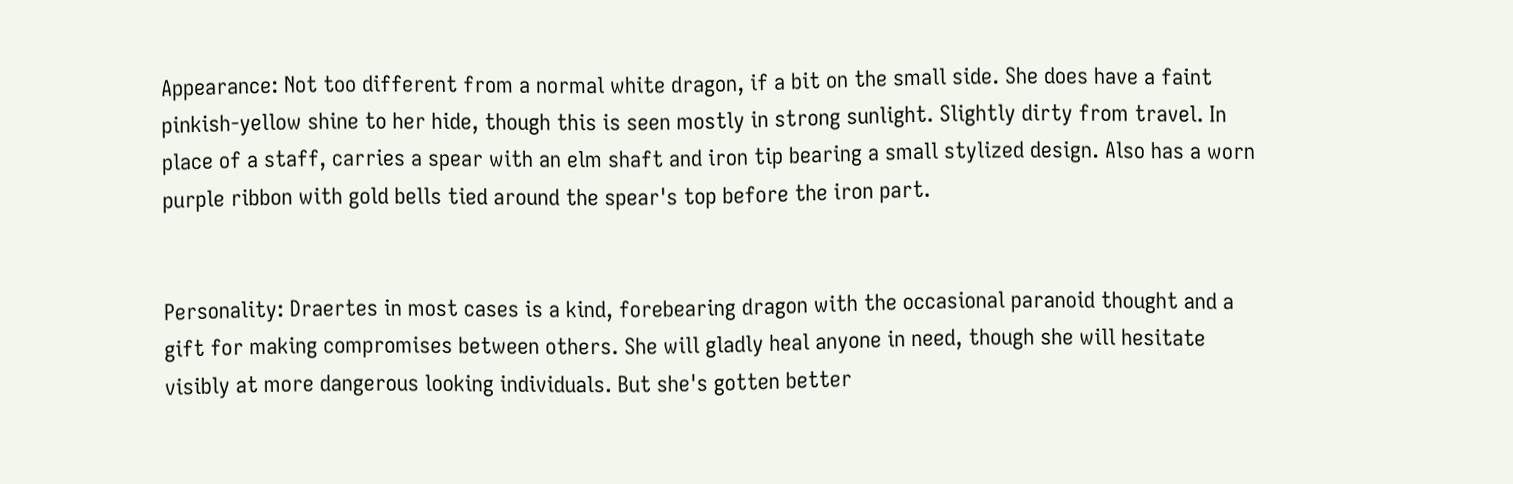Appearance: Not too different from a normal white dragon, if a bit on the small side. She does have a faint pinkish-yellow shine to her hide, though this is seen mostly in strong sunlight. Slightly dirty from travel. In place of a staff, carries a spear with an elm shaft and iron tip bearing a small stylized design. Also has a worn purple ribbon with gold bells tied around the spear's top before the iron part.


Personality: Draertes in most cases is a kind, forebearing dragon with the occasional paranoid thought and a gift for making compromises between others. She will gladly heal anyone in need, though she will hesitate visibly at more dangerous looking individuals. But she's gotten better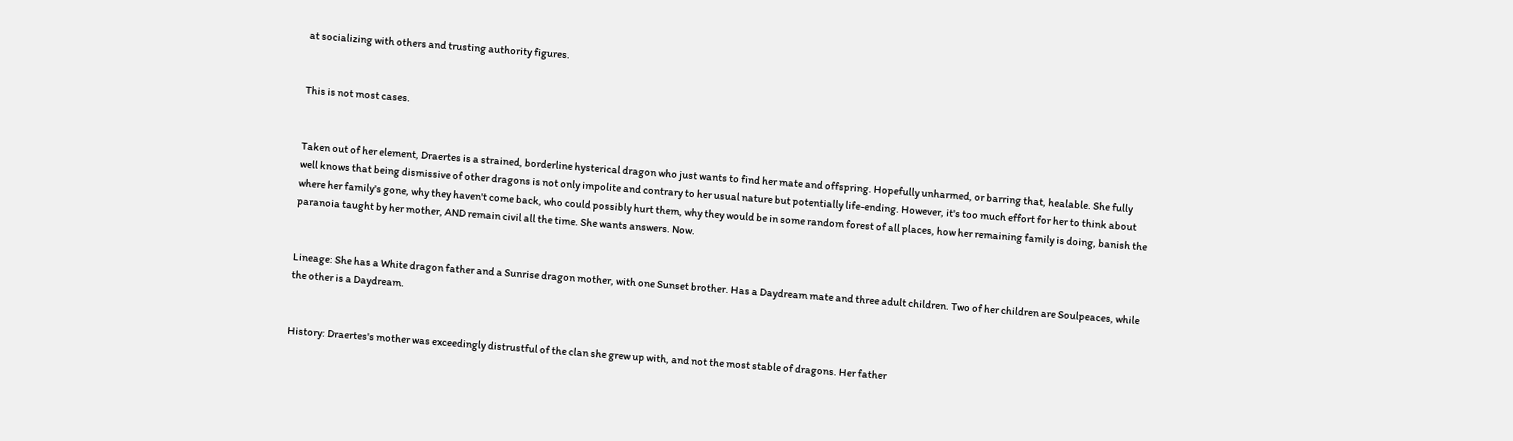at socializing with others and trusting authority figures.


This is not most cases.


Taken out of her element, Draertes is a strained, borderline hysterical dragon who just wants to find her mate and offspring. Hopefully unharmed, or barring that, healable. She fully well knows that being dismissive of other dragons is not only impolite and contrary to her usual nature but potentially life-ending. However, it's too much effort for her to think about where her family's gone, why they haven't come back, who could possibly hurt them, why they would be in some random forest of all places, how her remaining family is doing, banish the paranoia taught by her mother, AND remain civil all the time. She wants answers. Now.


Lineage: She has a White dragon father and a Sunrise dragon mother, with one Sunset brother. Has a Daydream mate and three adult children. Two of her children are Soulpeaces, while the other is a Daydream.


History: Draertes's mother was exceedingly distrustful of the clan she grew up with, and not the most stable of dragons. Her father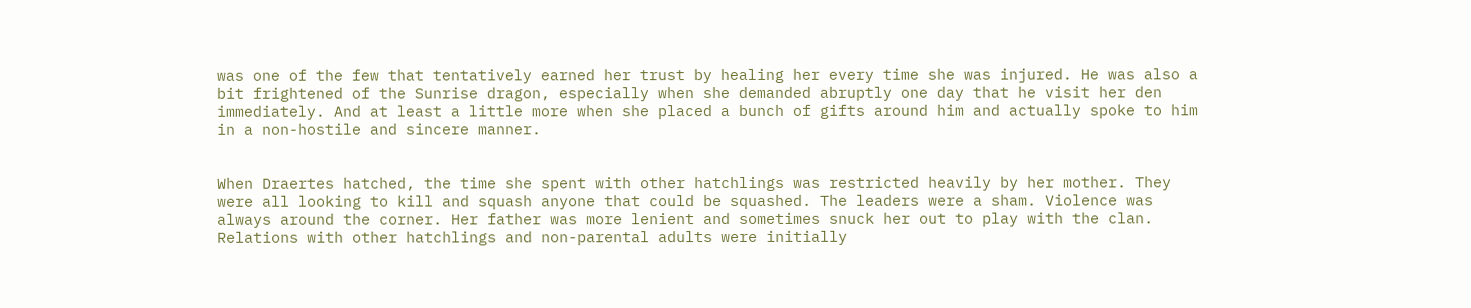was one of the few that tentatively earned her trust by healing her every time she was injured. He was also a bit frightened of the Sunrise dragon, especially when she demanded abruptly one day that he visit her den immediately. And at least a little more when she placed a bunch of gifts around him and actually spoke to him in a non-hostile and sincere manner.


When Draertes hatched, the time she spent with other hatchlings was restricted heavily by her mother. They were all looking to kill and squash anyone that could be squashed. The leaders were a sham. Violence was always around the corner. Her father was more lenient and sometimes snuck her out to play with the clan. Relations with other hatchlings and non-parental adults were initially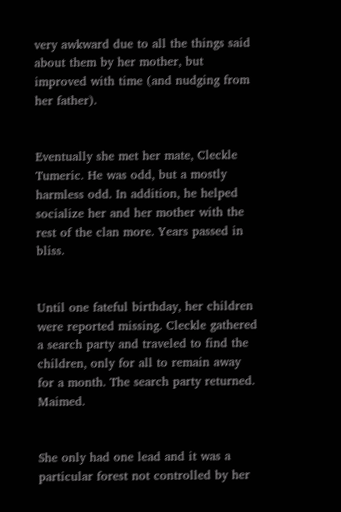very awkward due to all the things said about them by her mother, but improved with time (and nudging from her father).


Eventually she met her mate, Cleckle Tumeric. He was odd, but a mostly harmless odd. In addition, he helped socialize her and her mother with the rest of the clan more. Years passed in bliss.


Until one fateful birthday, her children were reported missing. Cleckle gathered a search party and traveled to find the children, only for all to remain away for a month. The search party returned. Maimed.


She only had one lead and it was a particular forest not controlled by her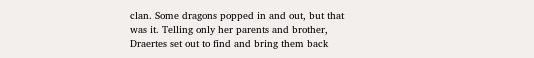clan. Some dragons popped in and out, but that was it. Telling only her parents and brother, Draertes set out to find and bring them back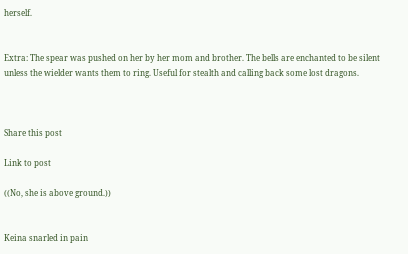herself.


Extra: The spear was pushed on her by her mom and brother. The bells are enchanted to be silent unless the wielder wants them to ring. Useful for stealth and calling back some lost dragons.



Share this post

Link to post

((No, she is above ground.))


Keina snarled in pain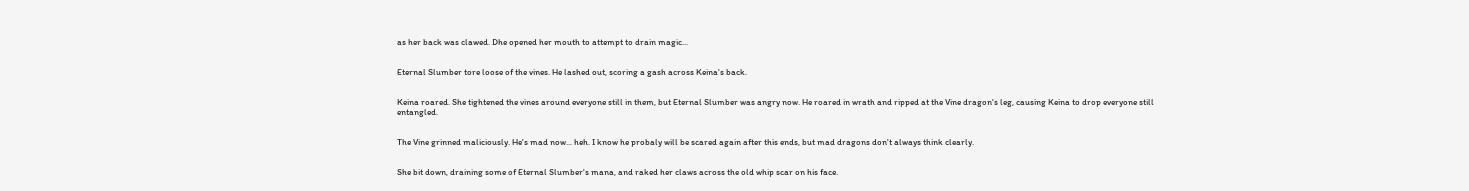as her back was clawed. Dhe opened her mouth to attempt to drain magic...


Eternal Slumber tore loose of the vines. He lashed out, scoring a gash across Keina's back.


Keina roared. She tightened the vines around everyone still in them, but Eternal Slumber was angry now. He roared in wrath and ripped at the Vine dragon's leg, causing Keina to drop everyone still entangled.


The Vine grinned maliciously. He's mad now... heh. I know he probaly will be scared again after this ends, but mad dragons don't always think clearly.


She bit down, draining some of Eternal Slumber's mana, and raked her claws across the old whip scar on his face.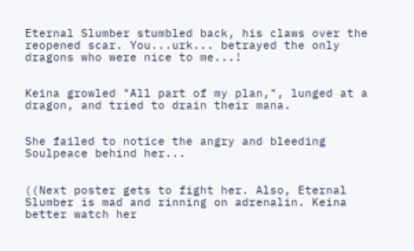Eternal Slumber stumbled back, his claws over the reopened scar. You...urk... betrayed the only dragons who were nice to me...!


Keina growled "All part of my plan,", lunged at a dragon, and tried to drain their mana.


She failed to notice the angry and bleeding Soulpeace behind her...


((Next poster gets to fight her. Also, Eternal Slumber is mad and rinning on adrenalin. Keina better watch her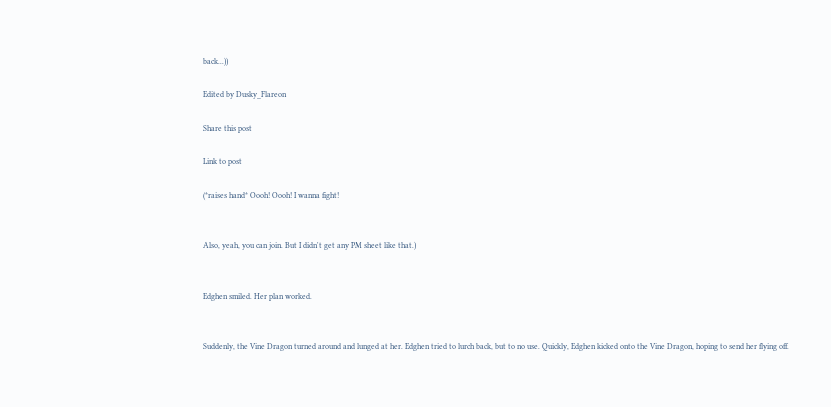back...))

Edited by Dusky_Flareon

Share this post

Link to post

(*raises hand* Oooh! Oooh! I wanna fight!


Also, yeah, you can join. But I didn't get any PM sheet like that.)


Edghen smiled. Her plan worked.


Suddenly, the Vine Dragon turned around and lunged at her. Edghen tried to lurch back, but to no use. Quickly, Edghen kicked onto the Vine Dragon, hoping to send her flying off.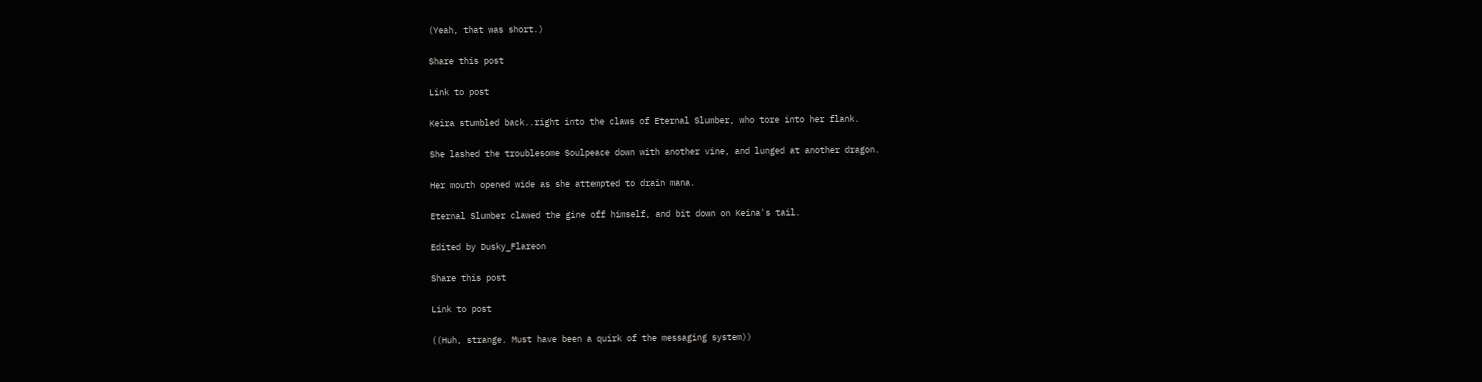(Yeah, that was short.)

Share this post

Link to post

Keira stumbled back..right into the claws of Eternal Slumber, who tore into her flank.

She lashed the troublesome Soulpeace down with another vine, and lunged at another dragon.

Her mouth opened wide as she attempted to drain mana.

Eternal Slumber clawed the gine off himself, and bit down on Keina's tail.

Edited by Dusky_Flareon

Share this post

Link to post

((Huh, strange. Must have been a quirk of the messaging system))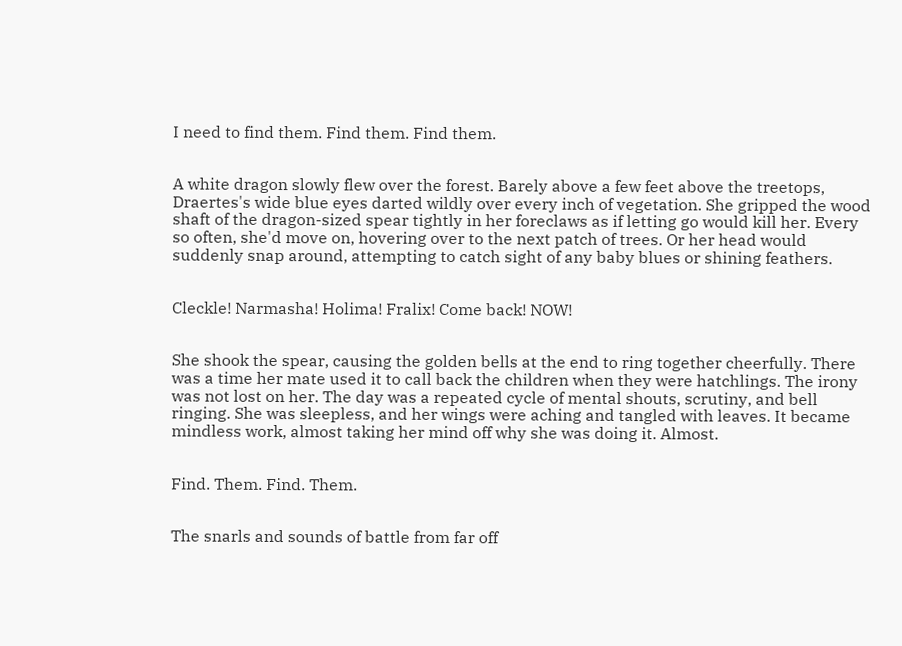I need to find them. Find them. Find them.


A white dragon slowly flew over the forest. Barely above a few feet above the treetops, Draertes's wide blue eyes darted wildly over every inch of vegetation. She gripped the wood shaft of the dragon-sized spear tightly in her foreclaws as if letting go would kill her. Every so often, she'd move on, hovering over to the next patch of trees. Or her head would suddenly snap around, attempting to catch sight of any baby blues or shining feathers.


Cleckle! Narmasha! Holima! Fralix! Come back! NOW!


She shook the spear, causing the golden bells at the end to ring together cheerfully. There was a time her mate used it to call back the children when they were hatchlings. The irony was not lost on her. The day was a repeated cycle of mental shouts, scrutiny, and bell ringing. She was sleepless, and her wings were aching and tangled with leaves. It became mindless work, almost taking her mind off why she was doing it. Almost.


Find. Them. Find. Them.


The snarls and sounds of battle from far off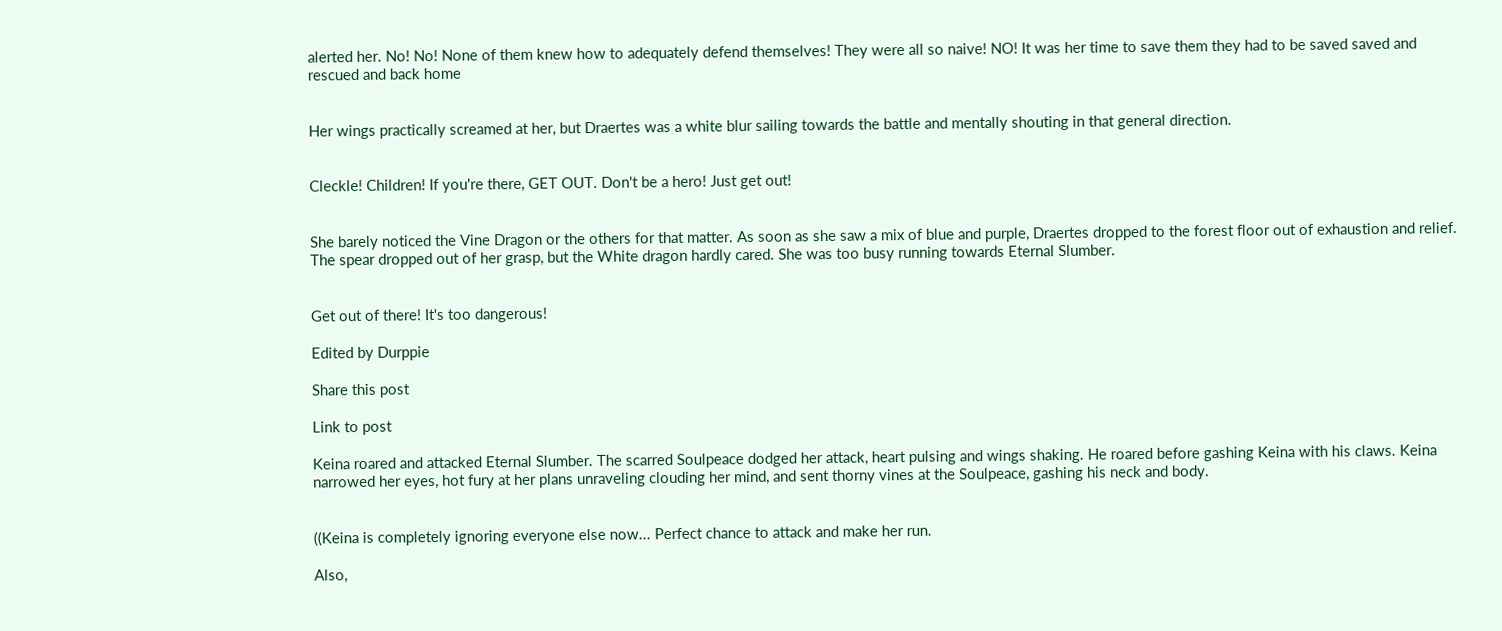alerted her. No! No! None of them knew how to adequately defend themselves! They were all so naive! NO! It was her time to save them they had to be saved saved and rescued and back home


Her wings practically screamed at her, but Draertes was a white blur sailing towards the battle and mentally shouting in that general direction.


Cleckle! Children! If you're there, GET OUT. Don't be a hero! Just get out!


She barely noticed the Vine Dragon or the others for that matter. As soon as she saw a mix of blue and purple, Draertes dropped to the forest floor out of exhaustion and relief. The spear dropped out of her grasp, but the White dragon hardly cared. She was too busy running towards Eternal Slumber.


Get out of there! It's too dangerous!

Edited by Durppie

Share this post

Link to post

Keina roared and attacked Eternal Slumber. The scarred Soulpeace dodged her attack, heart pulsing and wings shaking. He roared before gashing Keina with his claws. Keina narrowed her eyes, hot fury at her plans unraveling clouding her mind, and sent thorny vines at the Soulpeace, gashing his neck and body.


((Keina is completely ignoring everyone else now... Perfect chance to attack and make her run.

Also,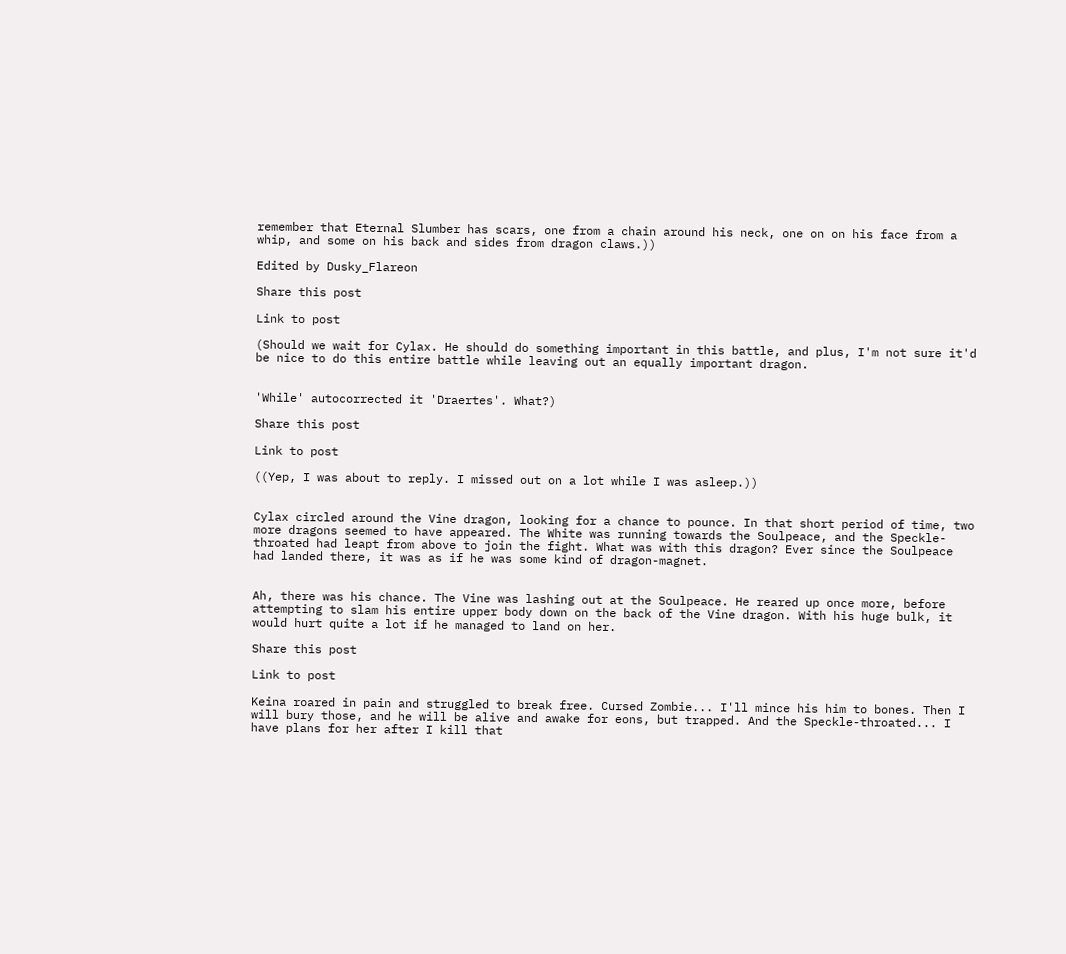remember that Eternal Slumber has scars, one from a chain around his neck, one on on his face from a whip, and some on his back and sides from dragon claws.))

Edited by Dusky_Flareon

Share this post

Link to post

(Should we wait for Cylax. He should do something important in this battle, and plus, I'm not sure it'd be nice to do this entire battle while leaving out an equally important dragon.


'While' autocorrected it 'Draertes'. What?)

Share this post

Link to post

((Yep, I was about to reply. I missed out on a lot while I was asleep.))


Cylax circled around the Vine dragon, looking for a chance to pounce. In that short period of time, two more dragons seemed to have appeared. The White was running towards the Soulpeace, and the Speckle-throated had leapt from above to join the fight. What was with this dragon? Ever since the Soulpeace had landed there, it was as if he was some kind of dragon-magnet.


Ah, there was his chance. The Vine was lashing out at the Soulpeace. He reared up once more, before attempting to slam his entire upper body down on the back of the Vine dragon. With his huge bulk, it would hurt quite a lot if he managed to land on her.

Share this post

Link to post

Keina roared in pain and struggled to break free. Cursed Zombie... I'll mince his him to bones. Then I will bury those, and he will be alive and awake for eons, but trapped. And the Speckle-throated... I have plans for her after I kill that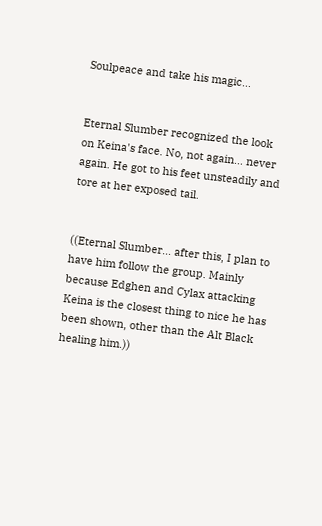Soulpeace and take his magic...


Eternal Slumber recognized the look on Keina's face. No, not again... never again. He got to his feet unsteadily and tore at her exposed tail.


((Eternal Slumber... after this, I plan to have him follow the group. Mainly because Edghen and Cylax attacking Keina is the closest thing to nice he has been shown, other than the Alt Black healing him.))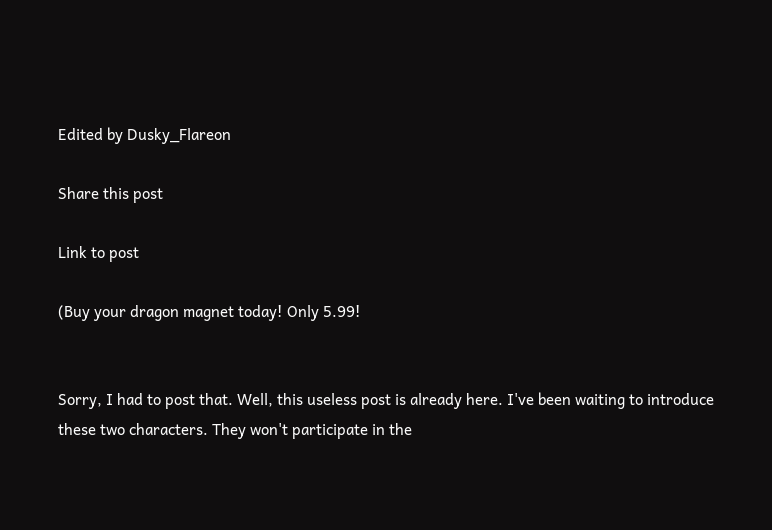Edited by Dusky_Flareon

Share this post

Link to post

(Buy your dragon magnet today! Only 5.99!


Sorry, I had to post that. Well, this useless post is already here. I've been waiting to introduce these two characters. They won't participate in the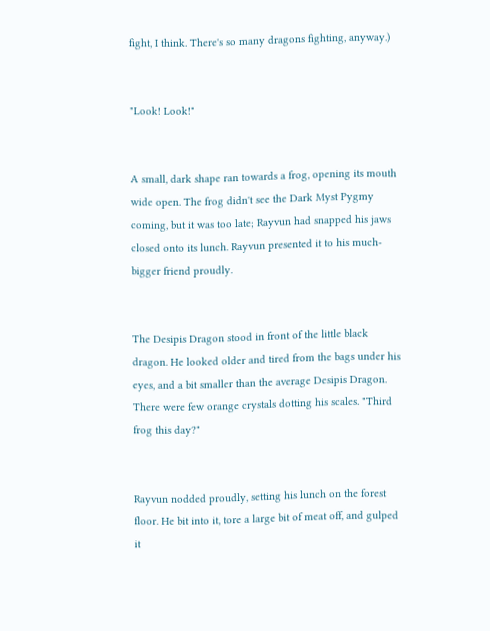fight, I think. There's so many dragons fighting, anyway.)


"Look! Look!"


A small, dark shape ran towards a frog, opening its mouth wide open. The frog didn't see the Dark Myst Pygmy coming, but it was too late; Rayvun had snapped his jaws closed onto its lunch. Rayvun presented it to his much-bigger friend proudly.


The Desipis Dragon stood in front of the little black dragon. He looked older and tired from the bags under his eyes, and a bit smaller than the average Desipis Dragon. There were few orange crystals dotting his scales. "Third frog this day?"


Rayvun nodded proudly, setting his lunch on the forest floor. He bit into it, tore a large bit of meat off, and gulped it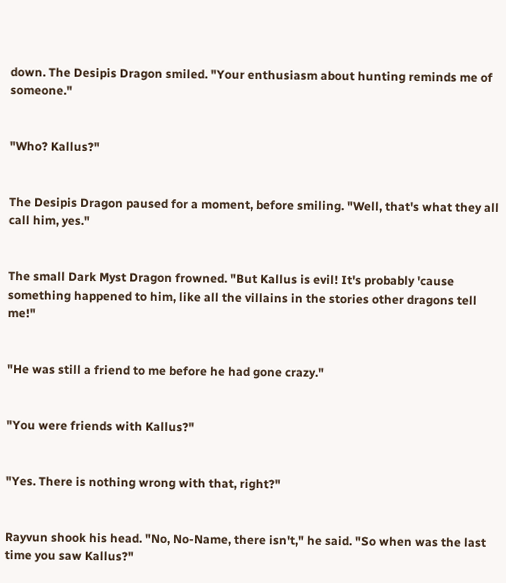down. The Desipis Dragon smiled. "Your enthusiasm about hunting reminds me of someone."


"Who? Kallus?"


The Desipis Dragon paused for a moment, before smiling. "Well, that's what they all call him, yes."


The small Dark Myst Dragon frowned. "But Kallus is evil! It's probably 'cause something happened to him, like all the villains in the stories other dragons tell me!"


"He was still a friend to me before he had gone crazy."


"You were friends with Kallus?"


"Yes. There is nothing wrong with that, right?"


Rayvun shook his head. "No, No-Name, there isn't," he said. "So when was the last time you saw Kallus?"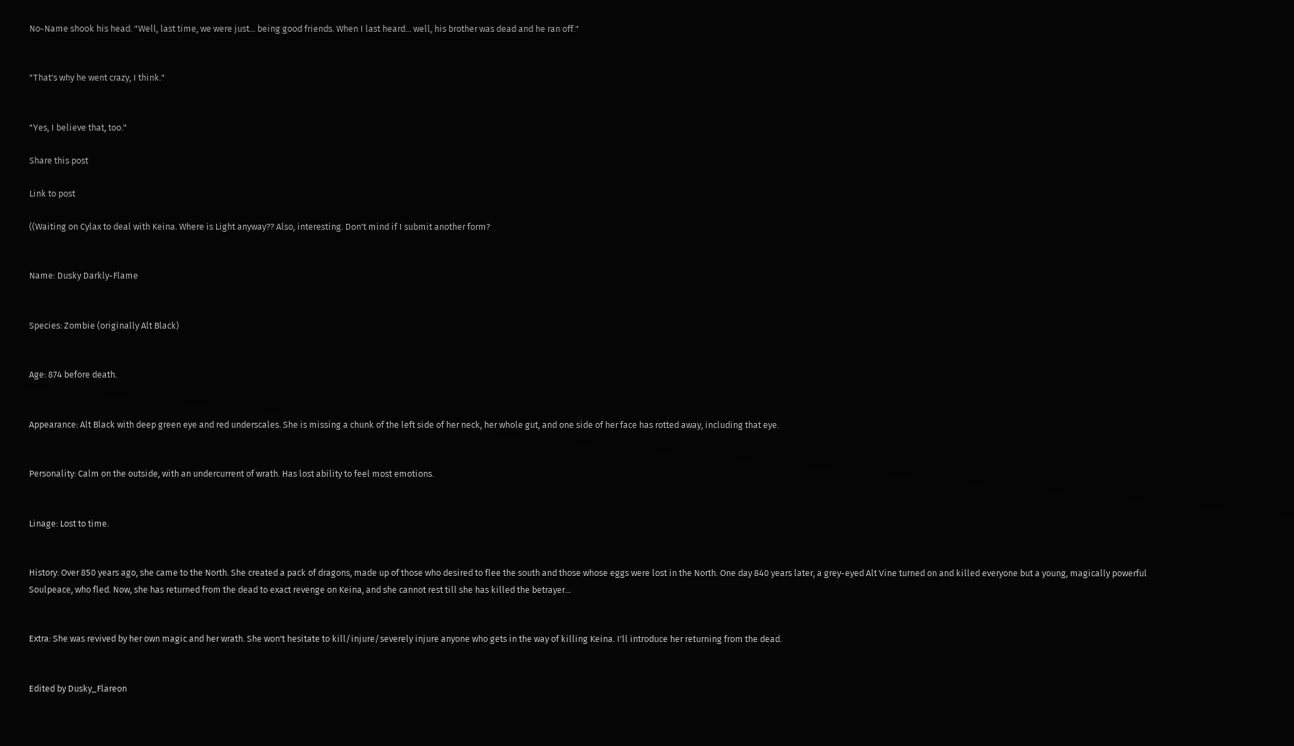No-Name shook his head. "Well, last time, we were just... being good friends. When I last heard... well, his brother was dead and he ran off."


"That's why he went crazy, I think."


"Yes, I believe that, too."

Share this post

Link to post

((Waiting on Cylax to deal with Keina. Where is Light anyway?? Also, interesting. Don't mind if I submit another form?


Name: Dusky Darkly-Flame


Species: Zombie (originally Alt Black)


Age: 874 before death.


Appearance: Alt Black with deep green eye and red underscales. She is missing a chunk of the left side of her neck, her whole gut, and one side of her face has rotted away, including that eye.


Personality: Calm on the outside, with an undercurrent of wrath. Has lost ability to feel most emotions.


Linage: Lost to time.


History: Over 850 years ago, she came to the North. She created a pack of dragons, made up of those who desired to flee the south and those whose eggs were lost in the North. One day 840 years later, a grey-eyed Alt Vine turned on and killed everyone but a young, magically powerful Soulpeace, who fled. Now, she has returned from the dead to exact revenge on Keina, and she cannot rest till she has killed the betrayer...


Extra: She was revived by her own magic and her wrath. She won't hesitate to kill/injure/severely injure anyone who gets in the way of killing Keina. I'll introduce her returning from the dead.


Edited by Dusky_Flareon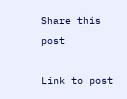Share this post

Link to post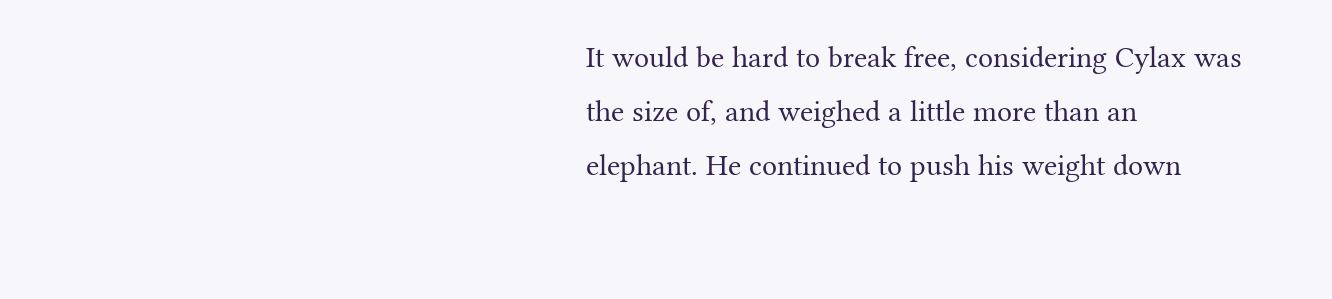It would be hard to break free, considering Cylax was the size of, and weighed a little more than an elephant. He continued to push his weight down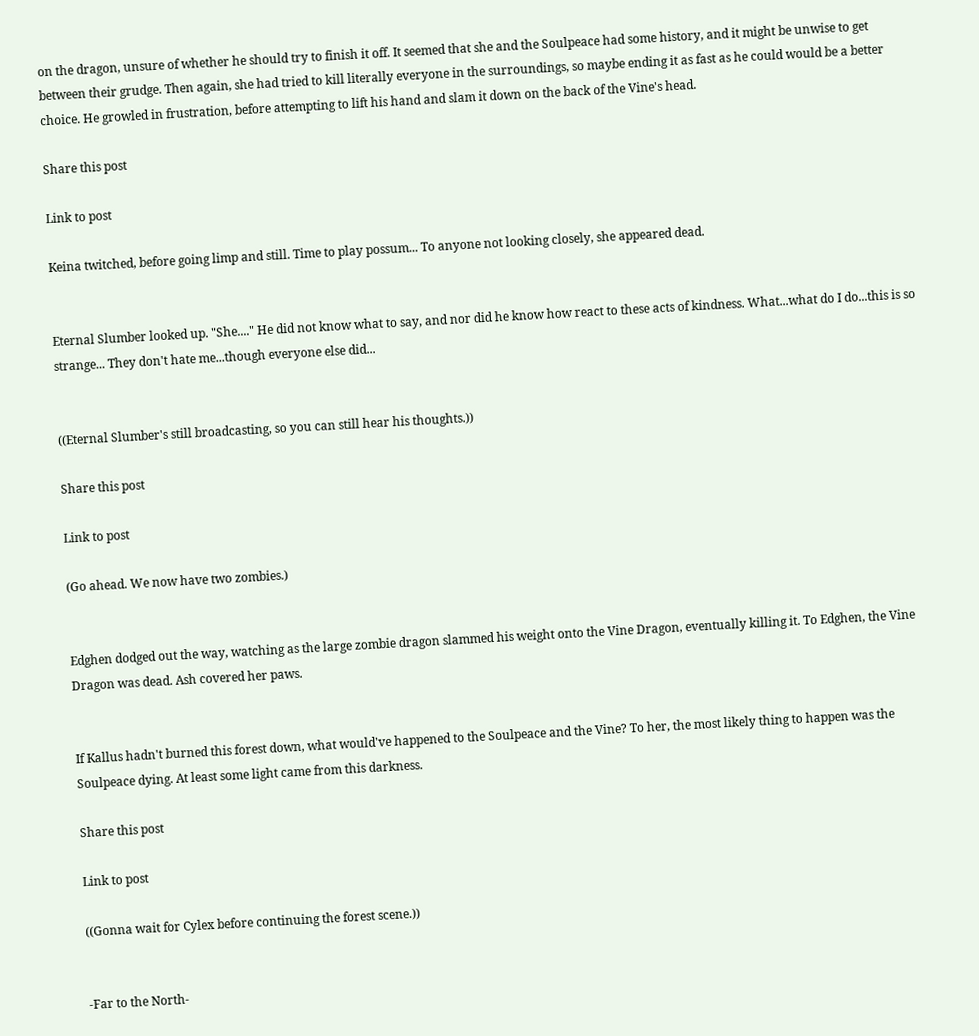on the dragon, unsure of whether he should try to finish it off. It seemed that she and the Soulpeace had some history, and it might be unwise to get between their grudge. Then again, she had tried to kill literally everyone in the surroundings, so maybe ending it as fast as he could would be a better choice. He growled in frustration, before attempting to lift his hand and slam it down on the back of the Vine's head.

Share this post

Link to post

Keina twitched, before going limp and still. Time to play possum... To anyone not looking closely, she appeared dead.


Eternal Slumber looked up. "She...." He did not know what to say, and nor did he know how react to these acts of kindness. What...what do I do...this is so strange... They don't hate me...though everyone else did...


((Eternal Slumber's still broadcasting, so you can still hear his thoughts.))

Share this post

Link to post

(Go ahead. We now have two zombies.)


Edghen dodged out the way, watching as the large zombie dragon slammed his weight onto the Vine Dragon, eventually killing it. To Edghen, the Vine Dragon was dead. Ash covered her paws.


If Kallus hadn't burned this forest down, what would've happened to the Soulpeace and the Vine? To her, the most likely thing to happen was the Soulpeace dying. At least some light came from this darkness.

Share this post

Link to post

((Gonna wait for Cylex before continuing the forest scene.))


-Far to the North-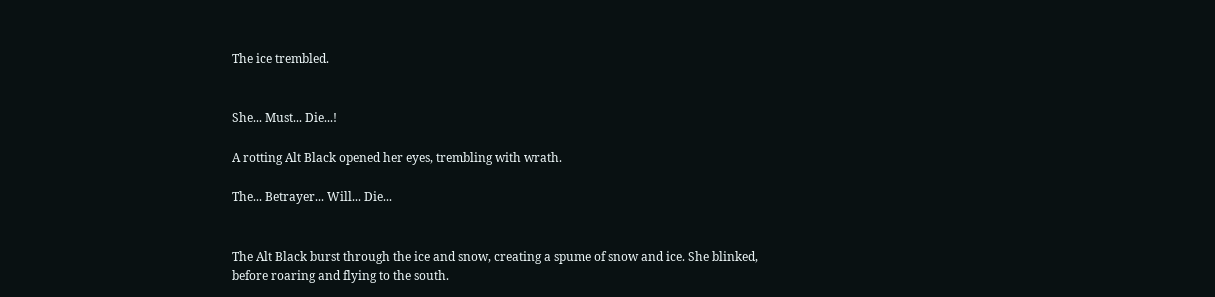The ice trembled.


She... Must... Die...!

A rotting Alt Black opened her eyes, trembling with wrath.

The... Betrayer... Will... Die...


The Alt Black burst through the ice and snow, creating a spume of snow and ice. She blinked, before roaring and flying to the south.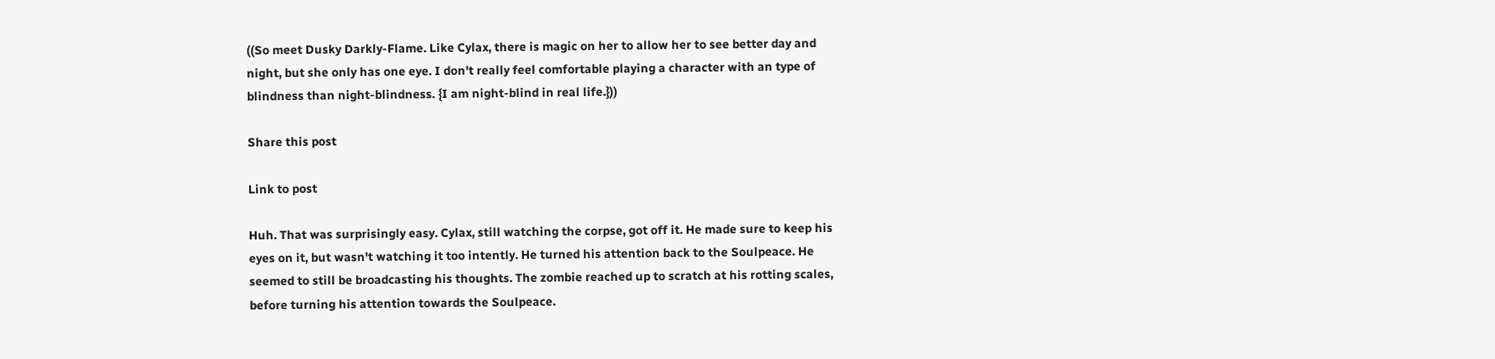((So meet Dusky Darkly-Flame. Like Cylax, there is magic on her to allow her to see better day and night, but she only has one eye. I don't really feel comfortable playing a character with an type of blindness than night-blindness. {I am night-blind in real life.}))

Share this post

Link to post

Huh. That was surprisingly easy. Cylax, still watching the corpse, got off it. He made sure to keep his eyes on it, but wasn't watching it too intently. He turned his attention back to the Soulpeace. He seemed to still be broadcasting his thoughts. The zombie reached up to scratch at his rotting scales, before turning his attention towards the Soulpeace.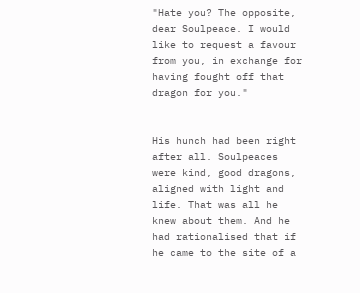"Hate you? The opposite, dear Soulpeace. I would like to request a favour from you, in exchange for having fought off that dragon for you."


His hunch had been right after all. Soulpeaces were kind, good dragons, aligned with light and life. That was all he knew about them. And he had rationalised that if he came to the site of a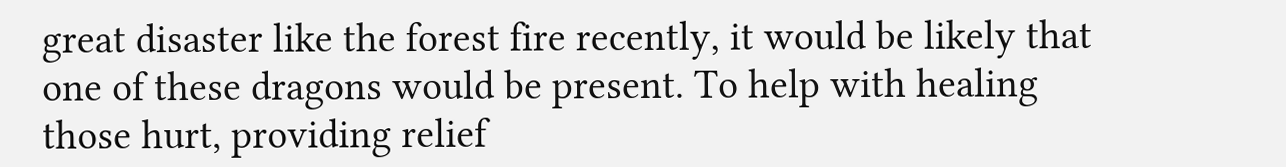great disaster like the forest fire recently, it would be likely that one of these dragons would be present. To help with healing those hurt, providing relief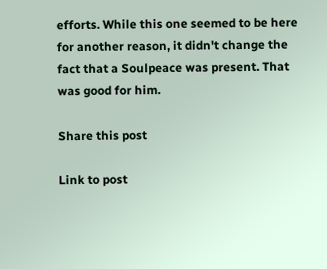efforts. While this one seemed to be here for another reason, it didn't change the fact that a Soulpeace was present. That was good for him.

Share this post

Link to post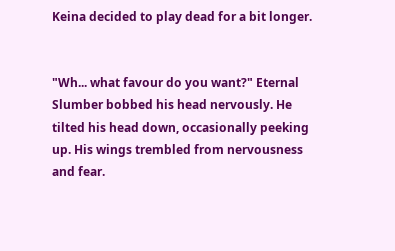Keina decided to play dead for a bit longer.


"Wh... what favour do you want?" Eternal Slumber bobbed his head nervously. He tilted his head down, occasionally peeking up. His wings trembled from nervousness and fear.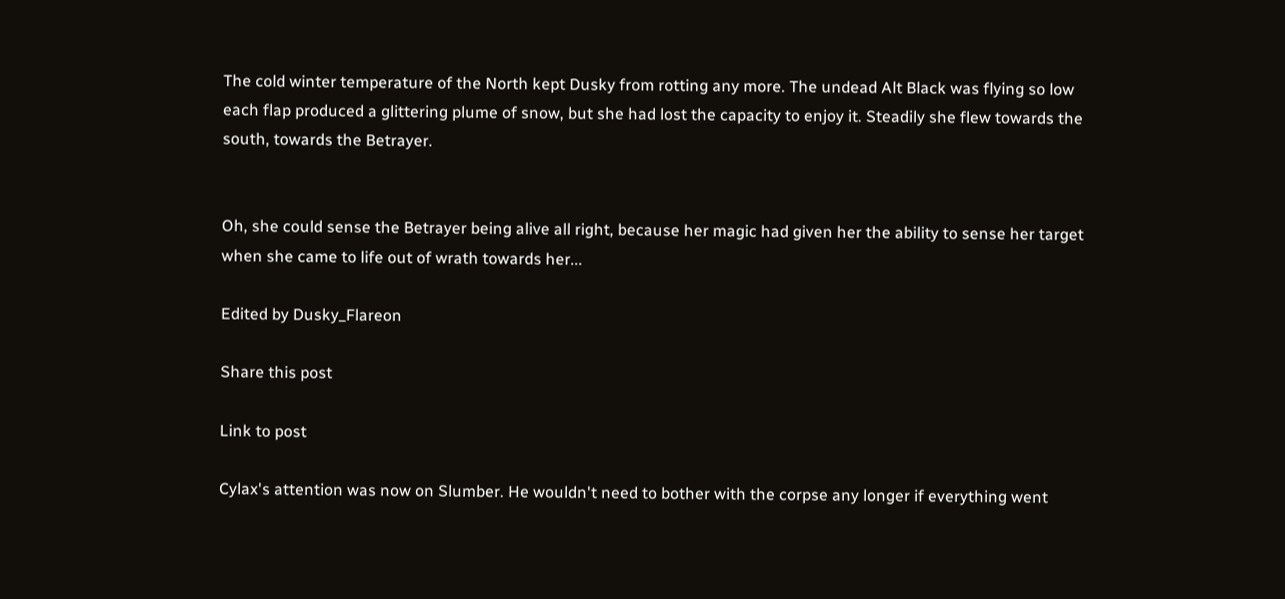The cold winter temperature of the North kept Dusky from rotting any more. The undead Alt Black was flying so low each flap produced a glittering plume of snow, but she had lost the capacity to enjoy it. Steadily she flew towards the south, towards the Betrayer.


Oh, she could sense the Betrayer being alive all right, because her magic had given her the ability to sense her target when she came to life out of wrath towards her...

Edited by Dusky_Flareon

Share this post

Link to post

Cylax's attention was now on Slumber. He wouldn't need to bother with the corpse any longer if everything went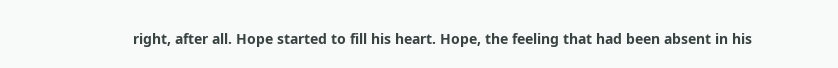right, after all. Hope started to fill his heart. Hope, the feeling that had been absent in his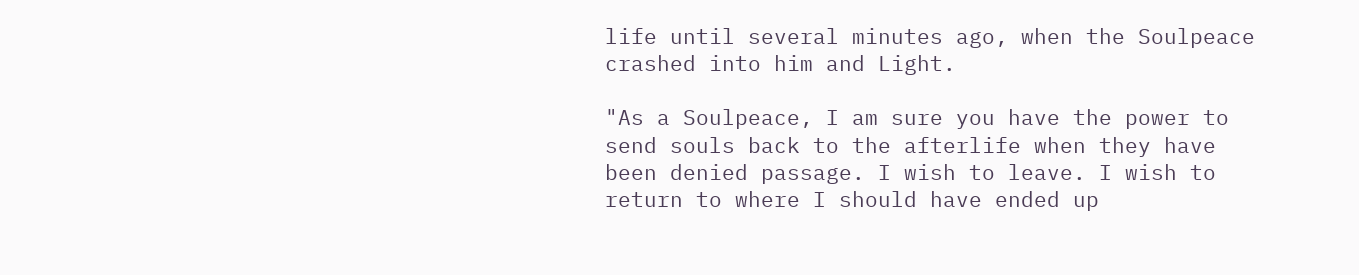life until several minutes ago, when the Soulpeace crashed into him and Light.

"As a Soulpeace, I am sure you have the power to send souls back to the afterlife when they have been denied passage. I wish to leave. I wish to return to where I should have ended up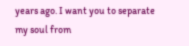years ago. I want you to separate my soul from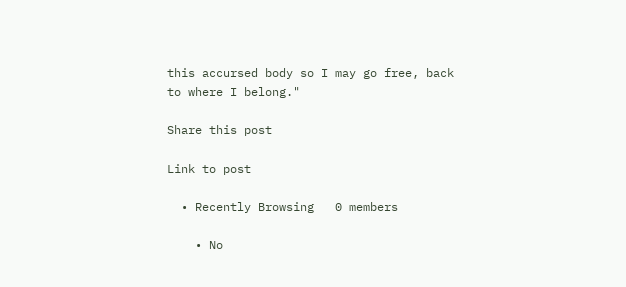this accursed body so I may go free, back to where I belong."

Share this post

Link to post

  • Recently Browsing   0 members

    • No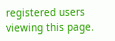registered users viewing this page.